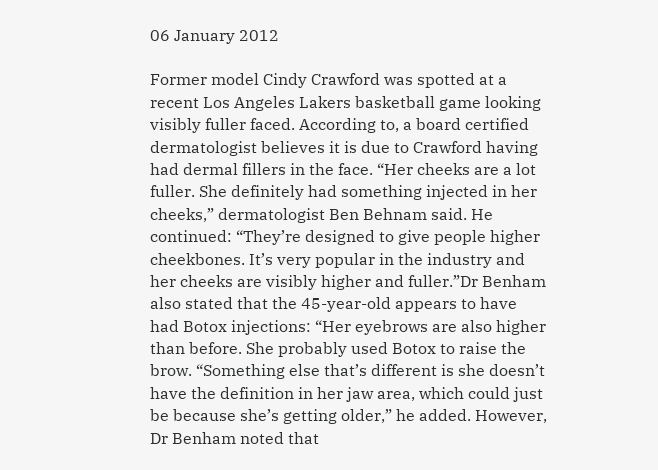06 January 2012

Former model Cindy Crawford was spotted at a recent Los Angeles Lakers basketball game looking visibly fuller faced. According to, a board certified dermatologist believes it is due to Crawford having had dermal fillers in the face. “Her cheeks are a lot fuller. She definitely had something injected in her cheeks,” dermatologist Ben Behnam said. He continued: “They’re designed to give people higher cheekbones. It’s very popular in the industry and her cheeks are visibly higher and fuller.”Dr Benham also stated that the 45-year-old appears to have had Botox injections: “Her eyebrows are also higher than before. She probably used Botox to raise the brow. “Something else that’s different is she doesn’t have the definition in her jaw area, which could just be because she’s getting older,” he added. However, Dr Benham noted that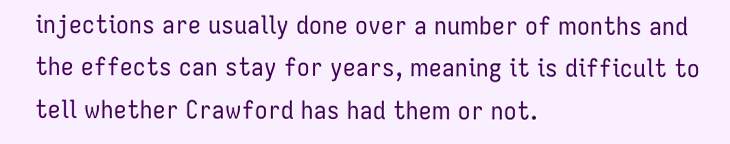injections are usually done over a number of months and the effects can stay for years, meaning it is difficult to tell whether Crawford has had them or not.